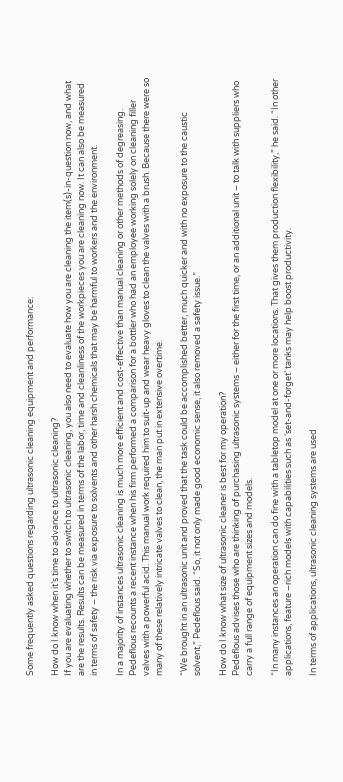Some frequently asked questions regarding ultrasonic cleaning equipment and performance:

How do I know when it’s time to advance to ultrasonic cleaning?
If you are evaluating whether to switch to ultrasonic cleaning, you also need to evaluate how you are cleaning the item(s)-in-question now, and what are the results. Results can be measured in terms of the labor, time and cleanliness of the workpieces you are cleaning now. It can also be measured in terms of safety – the risk via exposure to solvents and other harsh chemicals that may be harmful to workers and the environment.

In a majority of instances ultrasonic cleaning is much more efficient and cost-effective than manual cleaning or other methods of degreasing. Pedeflous recounts a recent instance when his firm performed a comparison for a bottler who had an employee working solely on cleaning filler valves with a powerful acid. This manual work required him to suit-up and wear heavy gloves to clean the valves with a brush. Because there were so many of these relatively intricate valves to clean, the man put in extensive overtime.

“We brought in an ultrasonic unit and proved that the task could be accomplished better, much quicker and with no exposure to the caustic solvent,” Pedeflous said. “So, it not only made good economic sense, it also removed a safety issue.”

How do I know what size of ultrasonic cleaner is best for my operation?
Pedeflous advises those who are thinking of purchasing ultrasonic systems – either for the first time, or an additional unit – to talk with suppliers who carry a full range of equipment sizes and models.

“In many instances an operation can do fine with a tabletop model at one or more locations. That gives them production flexibility,” he said. “In other applications, feature –rich models with capabilities such as ‘set-and-forget’ tanks may help boost productivity.

In terms of applications, ultrasonic cleaning systems are used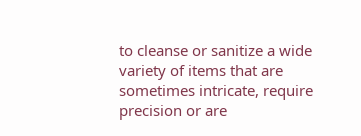to cleanse or sanitize a wide variety of items that are sometimes intricate, require precision or are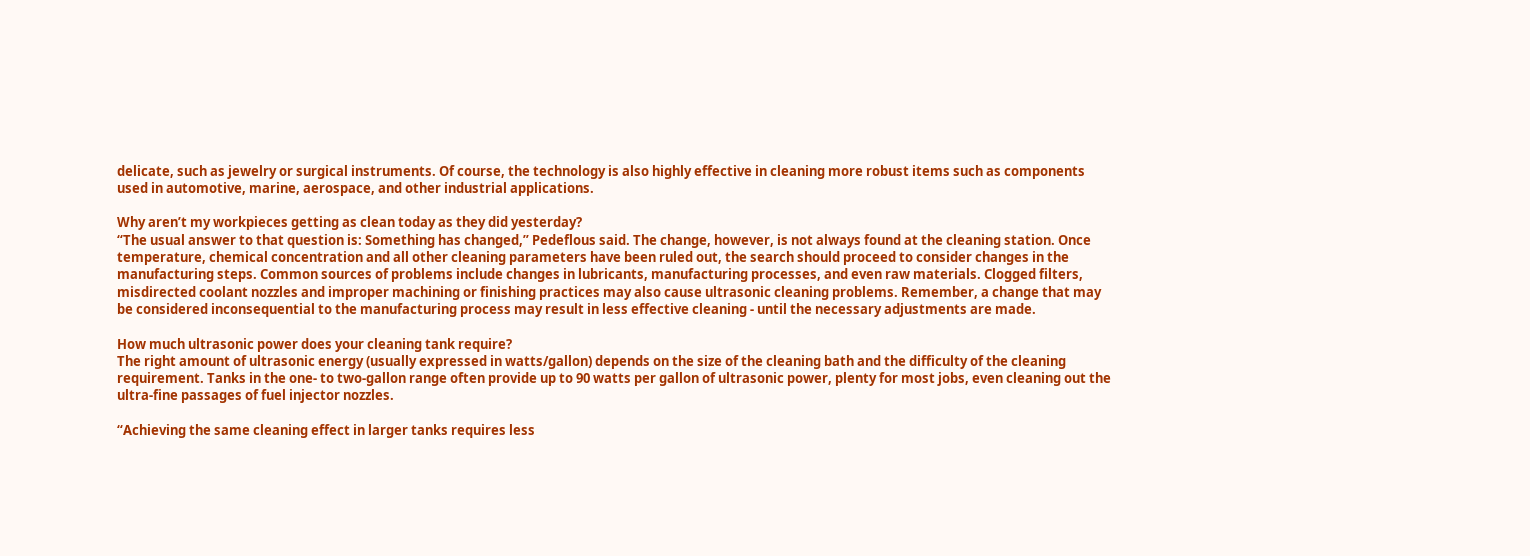delicate, such as jewelry or surgical instruments. Of course, the technology is also highly effective in cleaning more robust items such as components used in automotive, marine, aerospace, and other industrial applications.

Why aren’t my workpieces getting as clean today as they did yesterday?
“The usual answer to that question is: Something has changed,” Pedeflous said. The change, however, is not always found at the cleaning station. Once temperature, chemical concentration and all other cleaning parameters have been ruled out, the search should proceed to consider changes in the manufacturing steps. Common sources of problems include changes in lubricants, manufacturing processes, and even raw materials. Clogged filters, misdirected coolant nozzles and improper machining or finishing practices may also cause ultrasonic cleaning problems. Remember, a change that may be considered inconsequential to the manufacturing process may result in less effective cleaning - until the necessary adjustments are made.

How much ultrasonic power does your cleaning tank require?
The right amount of ultrasonic energy (usually expressed in watts/gallon) depends on the size of the cleaning bath and the difficulty of the cleaning requirement. Tanks in the one- to two-gallon range often provide up to 90 watts per gallon of ultrasonic power, plenty for most jobs, even cleaning out the ultra-fine passages of fuel injector nozzles.

“Achieving the same cleaning effect in larger tanks requires less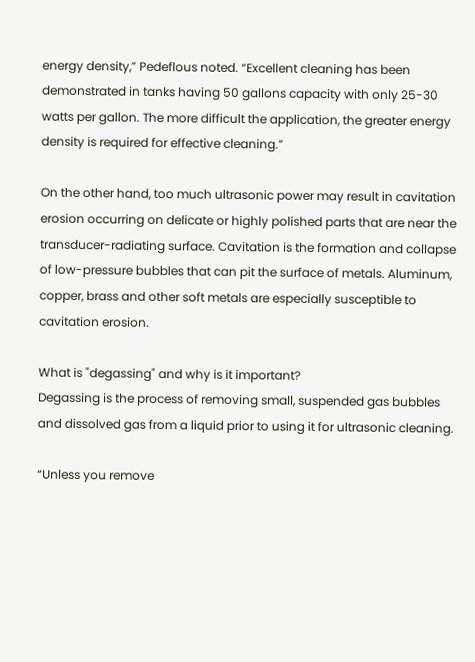energy density,” Pedeflous noted. “Excellent cleaning has been demonstrated in tanks having 50 gallons capacity with only 25-30 watts per gallon. The more difficult the application, the greater energy density is required for effective cleaning.”

On the other hand, too much ultrasonic power may result in cavitation erosion occurring on delicate or highly polished parts that are near the transducer-radiating surface. Cavitation is the formation and collapse of low-pressure bubbles that can pit the surface of metals. Aluminum, copper, brass and other soft metals are especially susceptible to cavitation erosion.

What is "degassing" and why is it important?
Degassing is the process of removing small, suspended gas bubbles and dissolved gas from a liquid prior to using it for ultrasonic cleaning.

“Unless you remove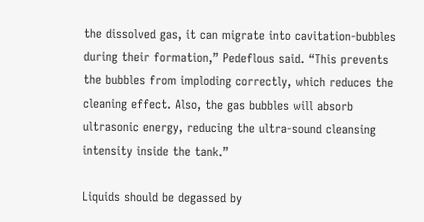the dissolved gas, it can migrate into cavitation-bubbles during their formation,” Pedeflous said. “This prevents the bubbles from imploding correctly, which reduces the cleaning effect. Also, the gas bubbles will absorb ultrasonic energy, reducing the ultra-sound cleansing intensity inside the tank.”

Liquids should be degassed by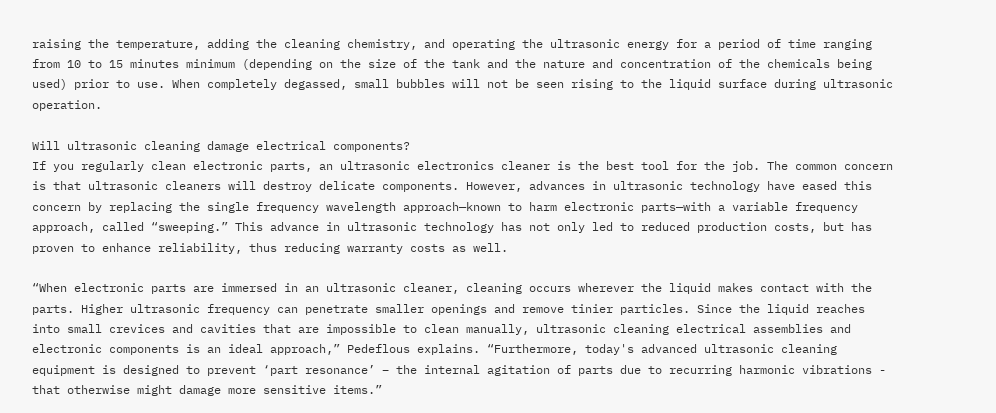raising the temperature, adding the cleaning chemistry, and operating the ultrasonic energy for a period of time ranging from 10 to 15 minutes minimum (depending on the size of the tank and the nature and concentration of the chemicals being used) prior to use. When completely degassed, small bubbles will not be seen rising to the liquid surface during ultrasonic operation.

Will ultrasonic cleaning damage electrical components?
If you regularly clean electronic parts, an ultrasonic electronics cleaner is the best tool for the job. The common concern is that ultrasonic cleaners will destroy delicate components. However, advances in ultrasonic technology have eased this concern by replacing the single frequency wavelength approach—known to harm electronic parts—with a variable frequency approach, called “sweeping.” This advance in ultrasonic technology has not only led to reduced production costs, but has proven to enhance reliability, thus reducing warranty costs as well.

“When electronic parts are immersed in an ultrasonic cleaner, cleaning occurs wherever the liquid makes contact with the parts. Higher ultrasonic frequency can penetrate smaller openings and remove tinier particles. Since the liquid reaches into small crevices and cavities that are impossible to clean manually, ultrasonic cleaning electrical assemblies and electronic components is an ideal approach,” Pedeflous explains. “Furthermore, today's advanced ultrasonic cleaning equipment is designed to prevent ‘part resonance’ – the internal agitation of parts due to recurring harmonic vibrations - that otherwise might damage more sensitive items.”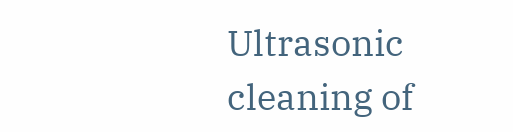Ultrasonic cleaning of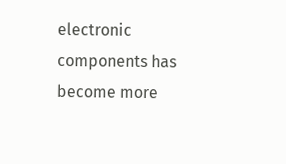electronic components has become more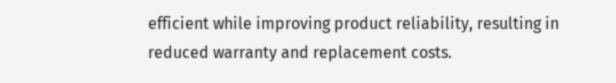efficient while improving product reliability, resulting in reduced warranty and replacement costs.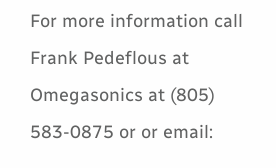For more information call Frank Pedeflous at Omegasonics at (805) 583-0875 or or email: